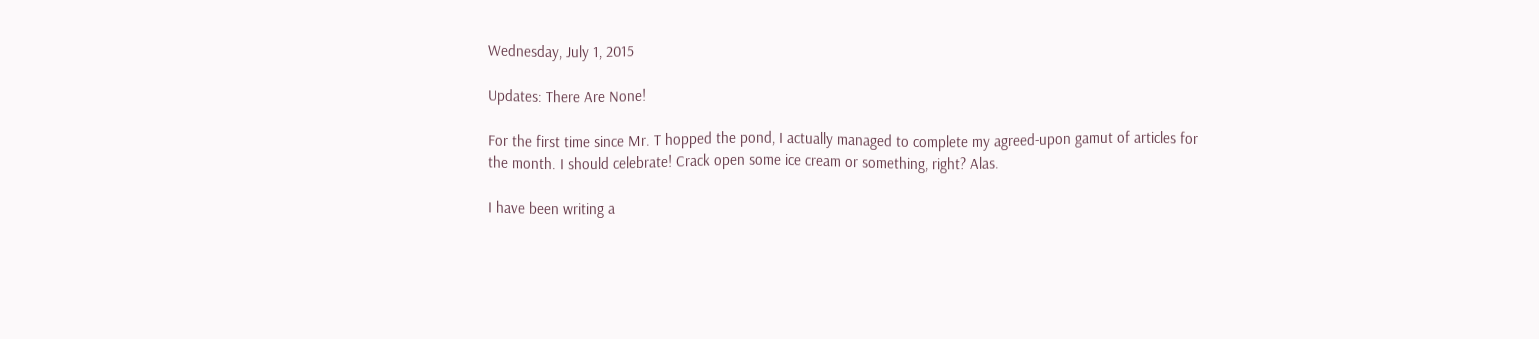Wednesday, July 1, 2015

Updates: There Are None!

For the first time since Mr. T hopped the pond, I actually managed to complete my agreed-upon gamut of articles for the month. I should celebrate! Crack open some ice cream or something, right? Alas.

I have been writing a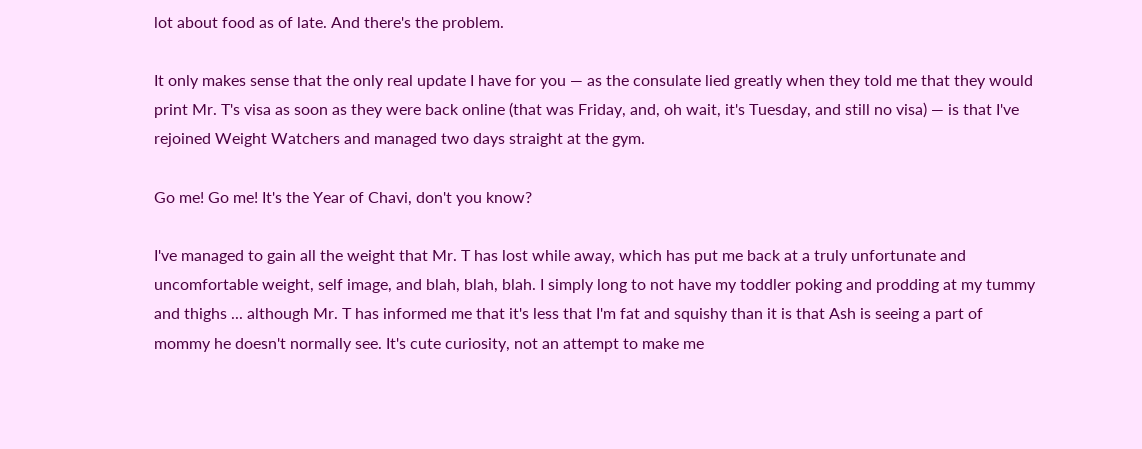lot about food as of late. And there's the problem.

It only makes sense that the only real update I have for you — as the consulate lied greatly when they told me that they would print Mr. T's visa as soon as they were back online (that was Friday, and, oh wait, it's Tuesday, and still no visa) — is that I've rejoined Weight Watchers and managed two days straight at the gym.

Go me! Go me! It's the Year of Chavi, don't you know?

I've managed to gain all the weight that Mr. T has lost while away, which has put me back at a truly unfortunate and uncomfortable weight, self image, and blah, blah, blah. I simply long to not have my toddler poking and prodding at my tummy and thighs ... although Mr. T has informed me that it's less that I'm fat and squishy than it is that Ash is seeing a part of mommy he doesn't normally see. It's cute curiosity, not an attempt to make me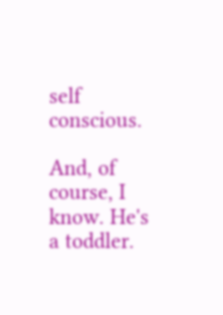self conscious.

And, of course, I know. He's a toddler.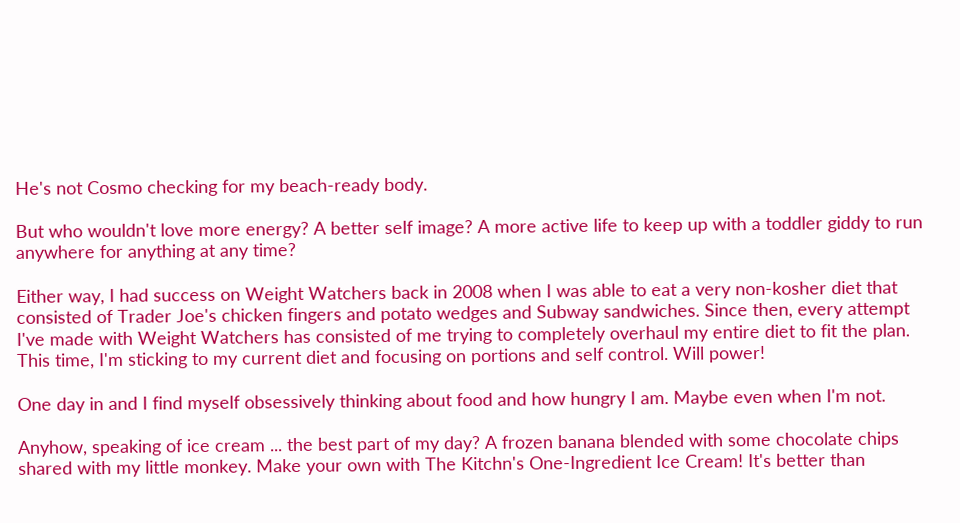He's not Cosmo checking for my beach-ready body.

But who wouldn't love more energy? A better self image? A more active life to keep up with a toddler giddy to run anywhere for anything at any time?

Either way, I had success on Weight Watchers back in 2008 when I was able to eat a very non-kosher diet that consisted of Trader Joe's chicken fingers and potato wedges and Subway sandwiches. Since then, every attempt I've made with Weight Watchers has consisted of me trying to completely overhaul my entire diet to fit the plan. This time, I'm sticking to my current diet and focusing on portions and self control. Will power!

One day in and I find myself obsessively thinking about food and how hungry I am. Maybe even when I'm not.

Anyhow, speaking of ice cream ... the best part of my day? A frozen banana blended with some chocolate chips shared with my little monkey. Make your own with The Kitchn's One-Ingredient Ice Cream! It's better than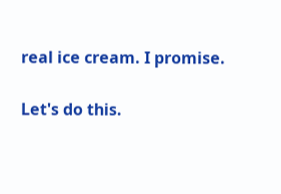real ice cream. I promise.

Let's do this.